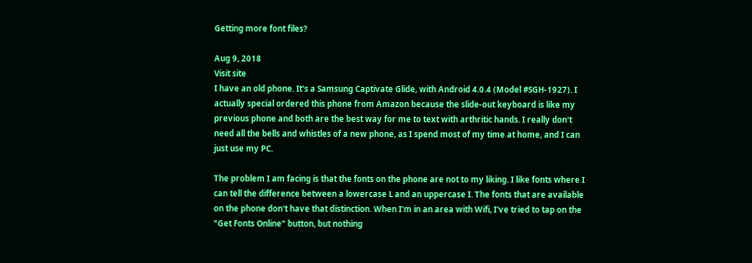Getting more font files?

Aug 9, 2018
Visit site
I have an old phone. It's a Samsung Captivate Glide, with Android 4.0.4 (Model #SGH-1927). I actually special ordered this phone from Amazon because the slide-out keyboard is like my previous phone and both are the best way for me to text with arthritic hands. I really don't need all the bells and whistles of a new phone, as I spend most of my time at home, and I can just use my PC.

The problem I am facing is that the fonts on the phone are not to my liking. I like fonts where I can tell the difference between a lowercase L and an uppercase I. The fonts that are available on the phone don't have that distinction. When I'm in an area with Wifi, I've tried to tap on the "Get Fonts Online" button, but nothing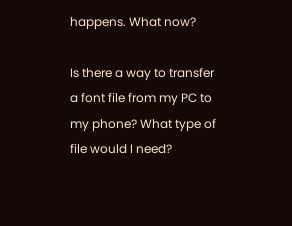happens. What now?

Is there a way to transfer a font file from my PC to my phone? What type of file would I need?